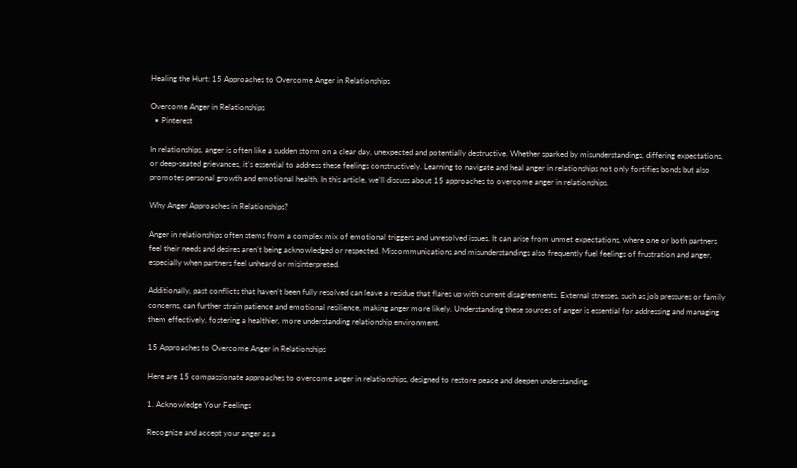Healing the Hurt: 15 Approaches to Overcome Anger in Relationships

Overcome Anger in Relationships
  • Pinterest

In relationships, anger is often like a sudden storm on a clear day, unexpected and potentially destructive. Whether sparked by misunderstandings, differing expectations, or deep-seated grievances, it’s essential to address these feelings constructively. Learning to navigate and heal anger in relationships not only fortifies bonds but also promotes personal growth and emotional health. In this article, we’ll discuss about 15 approaches to overcome anger in relationships.

Why Anger Approaches in Relationships?

Anger in relationships often stems from a complex mix of emotional triggers and unresolved issues. It can arise from unmet expectations, where one or both partners feel their needs and desires aren’t being acknowledged or respected. Miscommunications and misunderstandings also frequently fuel feelings of frustration and anger, especially when partners feel unheard or misinterpreted.

Additionally, past conflicts that haven’t been fully resolved can leave a residue that flares up with current disagreements. External stresses, such as job pressures or family concerns, can further strain patience and emotional resilience, making anger more likely. Understanding these sources of anger is essential for addressing and managing them effectively, fostering a healthier, more understanding relationship environment.

15 Approaches to Overcome Anger in Relationships

Here are 15 compassionate approaches to overcome anger in relationships, designed to restore peace and deepen understanding.

1. Acknowledge Your Feelings

Recognize and accept your anger as a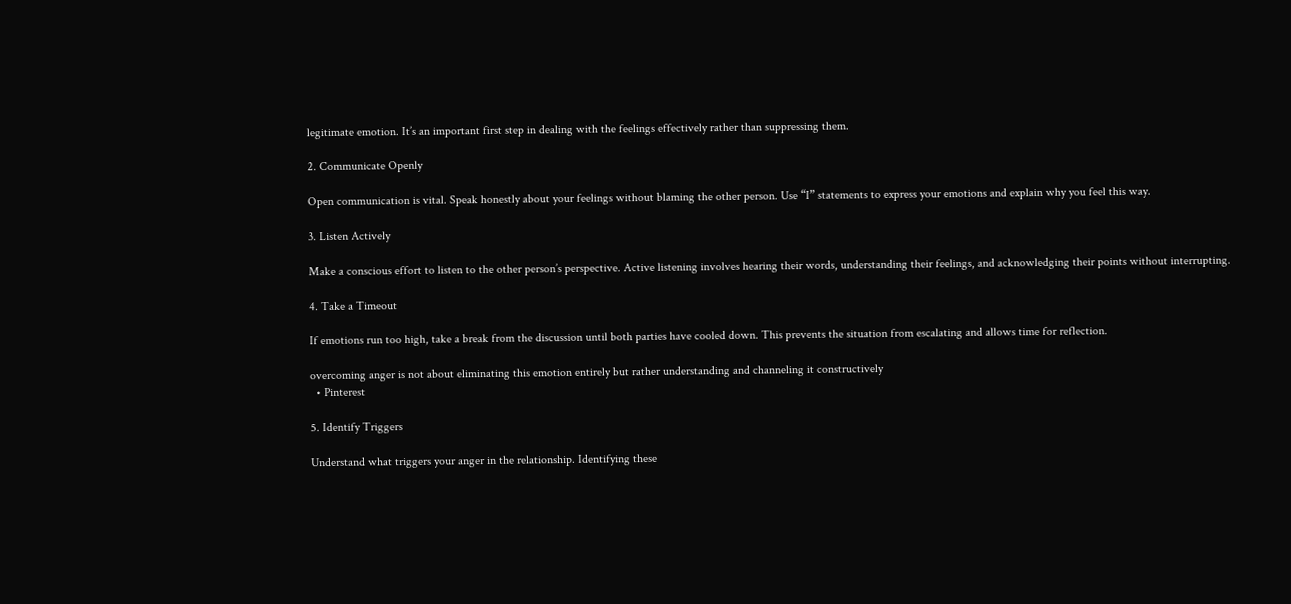legitimate emotion. It’s an important first step in dealing with the feelings effectively rather than suppressing them.

2. Communicate Openly

Open communication is vital. Speak honestly about your feelings without blaming the other person. Use “I” statements to express your emotions and explain why you feel this way.

3. Listen Actively

Make a conscious effort to listen to the other person’s perspective. Active listening involves hearing their words, understanding their feelings, and acknowledging their points without interrupting.

4. Take a Timeout

If emotions run too high, take a break from the discussion until both parties have cooled down. This prevents the situation from escalating and allows time for reflection.

overcoming anger is not about eliminating this emotion entirely but rather understanding and channeling it constructively
  • Pinterest

5. Identify Triggers

Understand what triggers your anger in the relationship. Identifying these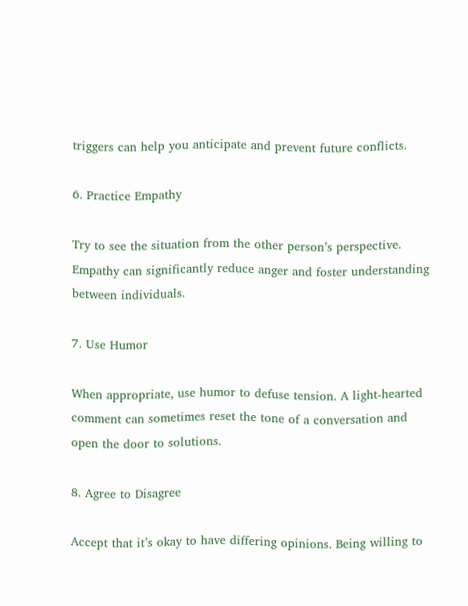triggers can help you anticipate and prevent future conflicts.

6. Practice Empathy

Try to see the situation from the other person’s perspective. Empathy can significantly reduce anger and foster understanding between individuals.

7. Use Humor

When appropriate, use humor to defuse tension. A light-hearted comment can sometimes reset the tone of a conversation and open the door to solutions.

8. Agree to Disagree

Accept that it’s okay to have differing opinions. Being willing to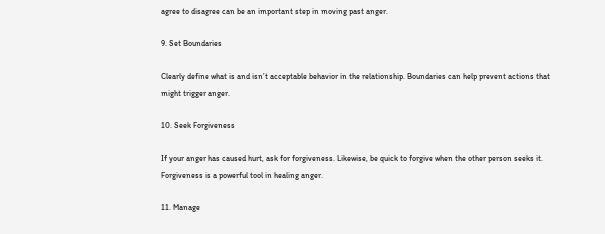agree to disagree can be an important step in moving past anger.

9. Set Boundaries

Clearly define what is and isn’t acceptable behavior in the relationship. Boundaries can help prevent actions that might trigger anger.

10. Seek Forgiveness

If your anger has caused hurt, ask for forgiveness. Likewise, be quick to forgive when the other person seeks it. Forgiveness is a powerful tool in healing anger.

11. Manage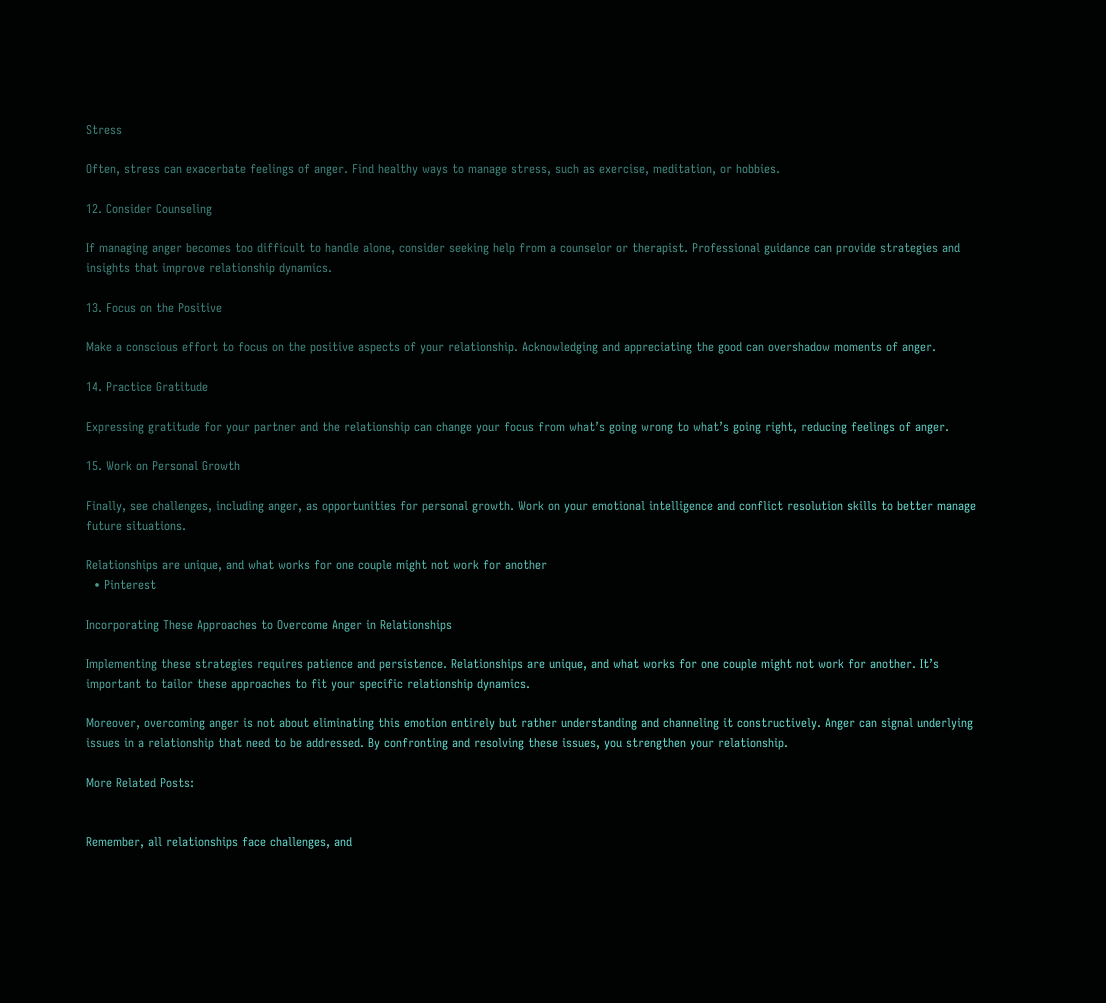Stress

Often, stress can exacerbate feelings of anger. Find healthy ways to manage stress, such as exercise, meditation, or hobbies.

12. Consider Counseling

If managing anger becomes too difficult to handle alone, consider seeking help from a counselor or therapist. Professional guidance can provide strategies and insights that improve relationship dynamics.

13. Focus on the Positive

Make a conscious effort to focus on the positive aspects of your relationship. Acknowledging and appreciating the good can overshadow moments of anger.

14. Practice Gratitude

Expressing gratitude for your partner and the relationship can change your focus from what’s going wrong to what’s going right, reducing feelings of anger.

15. Work on Personal Growth

Finally, see challenges, including anger, as opportunities for personal growth. Work on your emotional intelligence and conflict resolution skills to better manage future situations.

Relationships are unique, and what works for one couple might not work for another
  • Pinterest

Incorporating These Approaches to Overcome Anger in Relationships

Implementing these strategies requires patience and persistence. Relationships are unique, and what works for one couple might not work for another. It’s important to tailor these approaches to fit your specific relationship dynamics.

Moreover, overcoming anger is not about eliminating this emotion entirely but rather understanding and channeling it constructively. Anger can signal underlying issues in a relationship that need to be addressed. By confronting and resolving these issues, you strengthen your relationship.

More Related Posts:


Remember, all relationships face challenges, and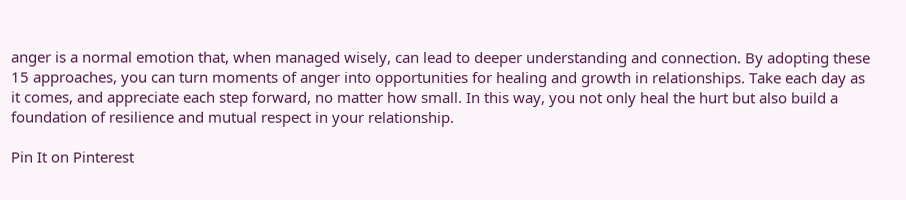anger is a normal emotion that, when managed wisely, can lead to deeper understanding and connection. By adopting these 15 approaches, you can turn moments of anger into opportunities for healing and growth in relationships. Take each day as it comes, and appreciate each step forward, no matter how small. In this way, you not only heal the hurt but also build a foundation of resilience and mutual respect in your relationship.

Pin It on Pinterest